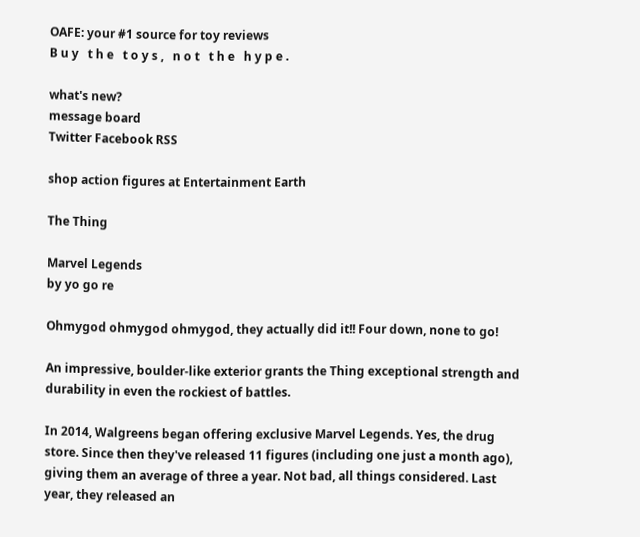OAFE: your #1 source for toy reviews
B u y   t h e   t o y s ,   n o t   t h e   h y p e .

what's new?
message board
Twitter Facebook RSS

shop action figures at Entertainment Earth

The Thing

Marvel Legends
by yo go re

Ohmygod ohmygod ohmygod, they actually did it!! Four down, none to go!

An impressive, boulder-like exterior grants the Thing exceptional strength and durability in even the rockiest of battles.

In 2014, Walgreens began offering exclusive Marvel Legends. Yes, the drug store. Since then they've released 11 figures (including one just a month ago), giving them an average of three a year. Not bad, all things considered. Last year, they released an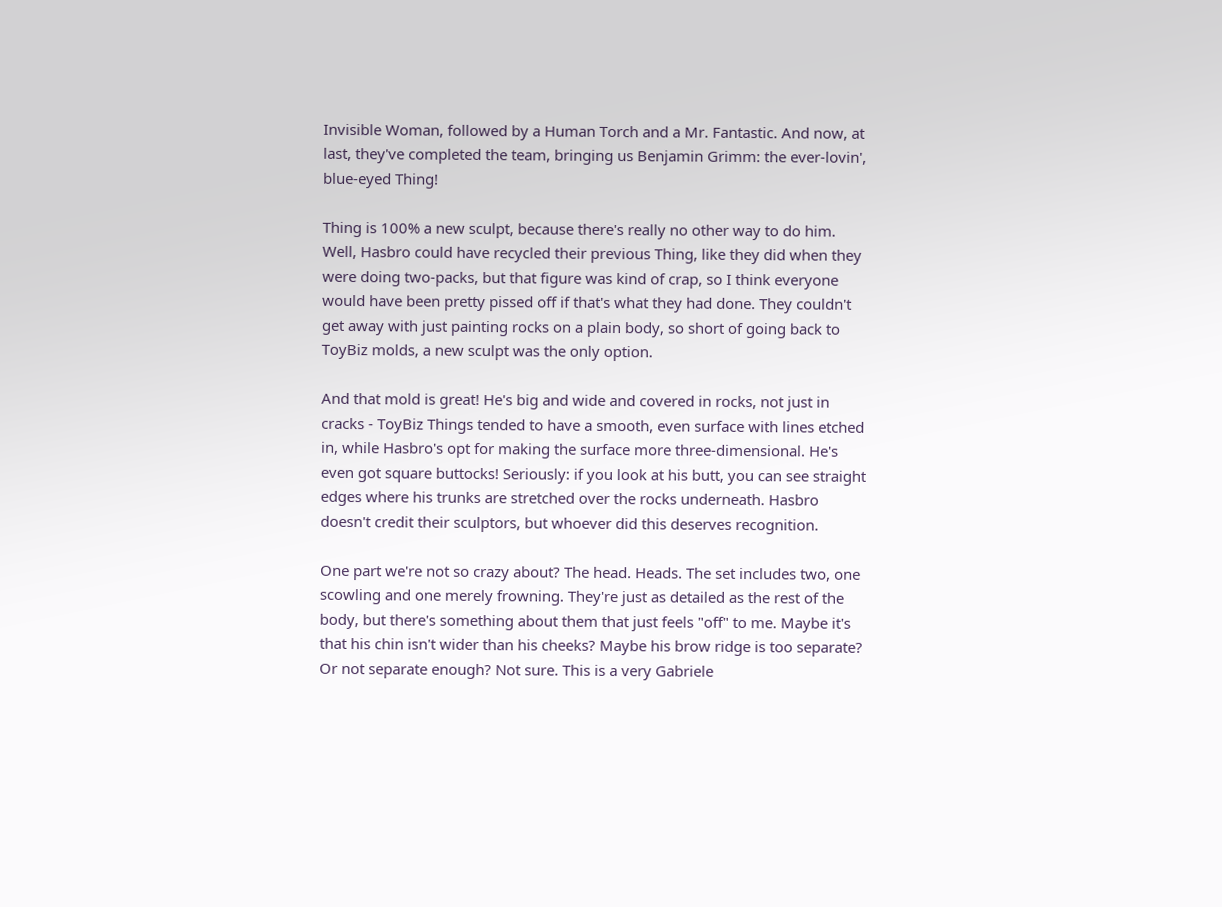Invisible Woman, followed by a Human Torch and a Mr. Fantastic. And now, at last, they've completed the team, bringing us Benjamin Grimm: the ever-lovin', blue-eyed Thing!

Thing is 100% a new sculpt, because there's really no other way to do him. Well, Hasbro could have recycled their previous Thing, like they did when they were doing two-packs, but that figure was kind of crap, so I think everyone would have been pretty pissed off if that's what they had done. They couldn't get away with just painting rocks on a plain body, so short of going back to ToyBiz molds, a new sculpt was the only option.

And that mold is great! He's big and wide and covered in rocks, not just in cracks - ToyBiz Things tended to have a smooth, even surface with lines etched in, while Hasbro's opt for making the surface more three-dimensional. He's even got square buttocks! Seriously: if you look at his butt, you can see straight edges where his trunks are stretched over the rocks underneath. Hasbro doesn't credit their sculptors, but whoever did this deserves recognition.

One part we're not so crazy about? The head. Heads. The set includes two, one scowling and one merely frowning. They're just as detailed as the rest of the body, but there's something about them that just feels "off" to me. Maybe it's that his chin isn't wider than his cheeks? Maybe his brow ridge is too separate? Or not separate enough? Not sure. This is a very Gabriele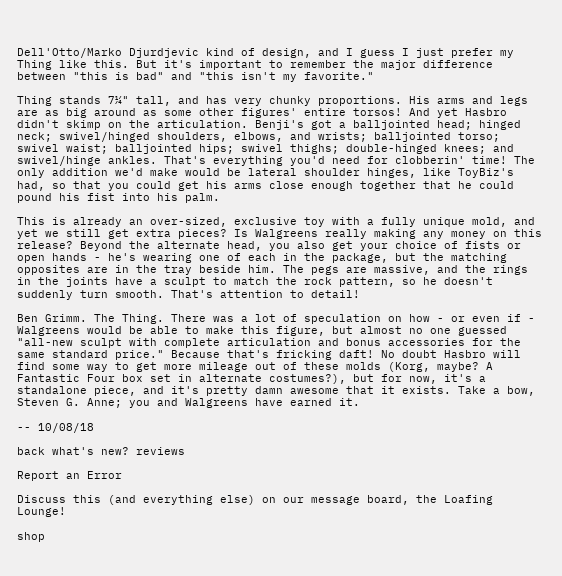Dell'Otto/Marko Djurdjevic kind of design, and I guess I just prefer my Thing like this. But it's important to remember the major difference between "this is bad" and "this isn't my favorite."

Thing stands 7¼" tall, and has very chunky proportions. His arms and legs are as big around as some other figures' entire torsos! And yet Hasbro didn't skimp on the articulation. Benji's got a balljointed head; hinged neck; swivel/hinged shoulders, elbows, and wrists; balljointed torso; swivel waist; balljointed hips; swivel thighs; double-hinged knees; and swivel/hinge ankles. That's everything you'd need for clobberin' time! The only addition we'd make would be lateral shoulder hinges, like ToyBiz's had, so that you could get his arms close enough together that he could pound his fist into his palm.

This is already an over-sized, exclusive toy with a fully unique mold, and yet we still get extra pieces? Is Walgreens really making any money on this release? Beyond the alternate head, you also get your choice of fists or open hands - he's wearing one of each in the package, but the matching opposites are in the tray beside him. The pegs are massive, and the rings in the joints have a sculpt to match the rock pattern, so he doesn't suddenly turn smooth. That's attention to detail!

Ben Grimm. The Thing. There was a lot of speculation on how - or even if - Walgreens would be able to make this figure, but almost no one guessed "all-new sculpt with complete articulation and bonus accessories for the same standard price." Because that's fricking daft! No doubt Hasbro will find some way to get more mileage out of these molds (Korg, maybe? A Fantastic Four box set in alternate costumes?), but for now, it's a standalone piece, and it's pretty damn awesome that it exists. Take a bow, Steven G. Anne; you and Walgreens have earned it.

-- 10/08/18

back what's new? reviews

Report an Error

Discuss this (and everything else) on our message board, the Loafing Lounge!

shop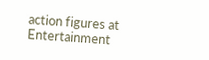action figures at Entertainment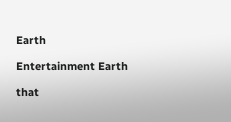Earth

Entertainment Earth

that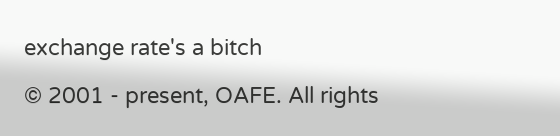exchange rate's a bitch

© 2001 - present, OAFE. All rights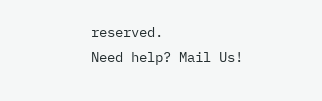reserved.
Need help? Mail Us!